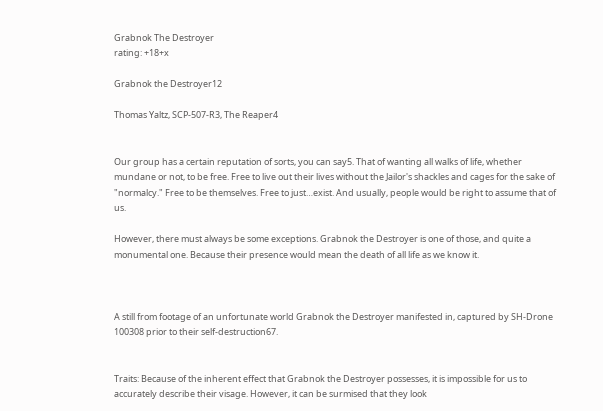Grabnok The Destroyer
rating: +18+x

Grabnok the Destroyer12

Thomas Yaltz, SCP-507-R3, The Reaper4


Our group has a certain reputation of sorts, you can say5. That of wanting all walks of life, whether mundane or not, to be free. Free to live out their lives without the Jailor's shackles and cages for the sake of "normalcy." Free to be themselves. Free to just…exist. And usually, people would be right to assume that of us.

However, there must always be some exceptions. Grabnok the Destroyer is one of those, and quite a monumental one. Because their presence would mean the death of all life as we know it.



A still from footage of an unfortunate world Grabnok the Destroyer manifested in, captured by SH-Drone 100308 prior to their self-destruction67.


Traits: Because of the inherent effect that Grabnok the Destroyer possesses, it is impossible for us to accurately describe their visage. However, it can be surmised that they look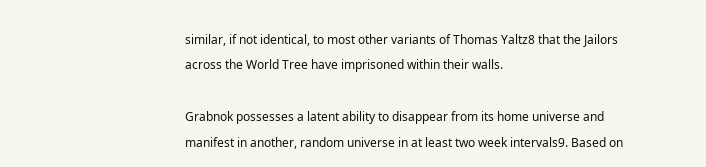similar, if not identical, to most other variants of Thomas Yaltz8 that the Jailors across the World Tree have imprisoned within their walls.

Grabnok possesses a latent ability to disappear from its home universe and manifest in another, random universe in at least two week intervals9. Based on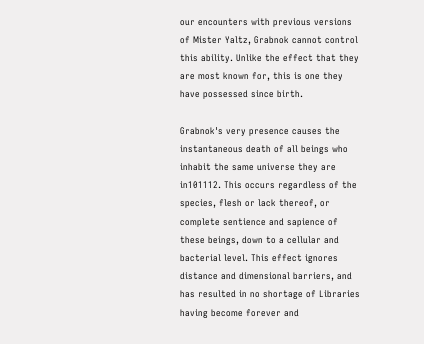our encounters with previous versions of Mister Yaltz, Grabnok cannot control this ability. Unlike the effect that they are most known for, this is one they have possessed since birth.

Grabnok's very presence causes the instantaneous death of all beings who inhabit the same universe they are in101112. This occurs regardless of the species, flesh or lack thereof, or complete sentience and sapience of these beings, down to a cellular and bacterial level. This effect ignores distance and dimensional barriers, and has resulted in no shortage of Libraries having become forever and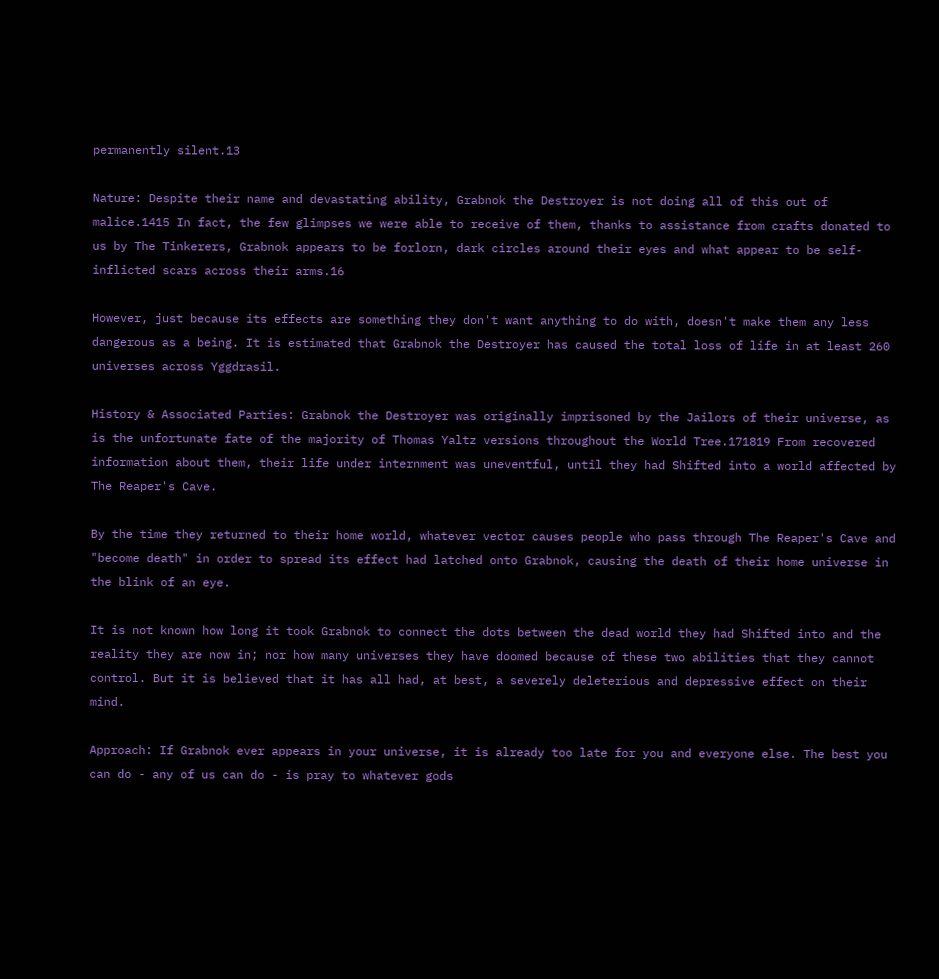permanently silent.13

Nature: Despite their name and devastating ability, Grabnok the Destroyer is not doing all of this out of malice.1415 In fact, the few glimpses we were able to receive of them, thanks to assistance from crafts donated to us by The Tinkerers, Grabnok appears to be forlorn, dark circles around their eyes and what appear to be self-inflicted scars across their arms.16

However, just because its effects are something they don't want anything to do with, doesn't make them any less dangerous as a being. It is estimated that Grabnok the Destroyer has caused the total loss of life in at least 260 universes across Yggdrasil.

History & Associated Parties: Grabnok the Destroyer was originally imprisoned by the Jailors of their universe, as is the unfortunate fate of the majority of Thomas Yaltz versions throughout the World Tree.171819 From recovered information about them, their life under internment was uneventful, until they had Shifted into a world affected by The Reaper's Cave.

By the time they returned to their home world, whatever vector causes people who pass through The Reaper's Cave and "become death" in order to spread its effect had latched onto Grabnok, causing the death of their home universe in the blink of an eye.

It is not known how long it took Grabnok to connect the dots between the dead world they had Shifted into and the reality they are now in; nor how many universes they have doomed because of these two abilities that they cannot control. But it is believed that it has all had, at best, a severely deleterious and depressive effect on their mind.

Approach: If Grabnok ever appears in your universe, it is already too late for you and everyone else. The best you can do - any of us can do - is pray to whatever gods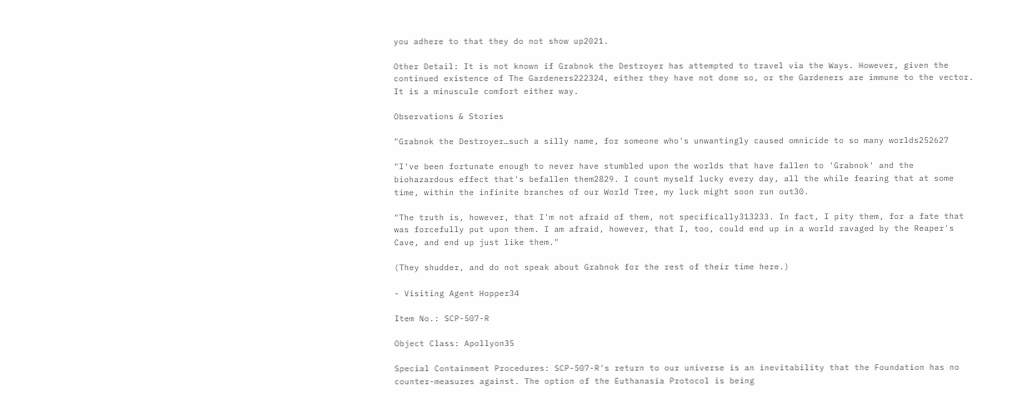you adhere to that they do not show up2021.

Other Detail: It is not known if Grabnok the Destroyer has attempted to travel via the Ways. However, given the continued existence of The Gardeners222324, either they have not done so, or the Gardeners are immune to the vector. It is a minuscule comfort either way.

Observations & Stories

"Grabnok the Destroyer…such a silly name, for someone who's unwantingly caused omnicide to so many worlds252627

"I've been fortunate enough to never have stumbled upon the worlds that have fallen to 'Grabnok' and the biohazardous effect that's befallen them2829. I count myself lucky every day, all the while fearing that at some time, within the infinite branches of our World Tree, my luck might soon run out30.

"The truth is, however, that I'm not afraid of them, not specifically313233. In fact, I pity them, for a fate that was forcefully put upon them. I am afraid, however, that I, too, could end up in a world ravaged by the Reaper's Cave, and end up just like them."

(They shudder, and do not speak about Grabnok for the rest of their time here.)

- Visiting Agent Hopper34

Item No.: SCP-507-R

Object Class: Apollyon35

Special Containment Procedures: SCP-507-R's return to our universe is an inevitability that the Foundation has no counter-measures against. The option of the Euthanasia Protocol is being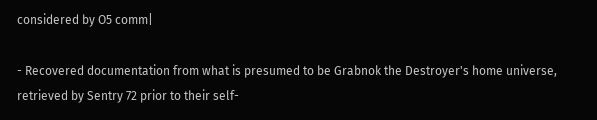considered by O5 comm|

- Recovered documentation from what is presumed to be Grabnok the Destroyer's home universe, retrieved by Sentry 72 prior to their self-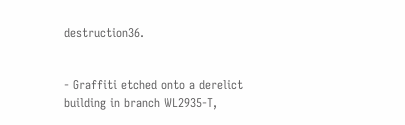destruction36.


- Graffiti etched onto a derelict building in branch WL2935-T,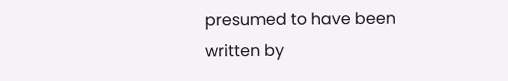presumed to have been written by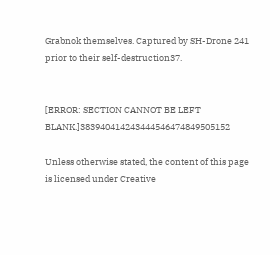Grabnok themselves. Captured by SH-Drone 241 prior to their self-destruction37.


[ERROR: SECTION CANNOT BE LEFT BLANK.]383940414243444546474849505152

Unless otherwise stated, the content of this page is licensed under Creative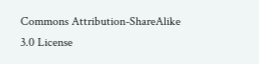Commons Attribution-ShareAlike 3.0 License